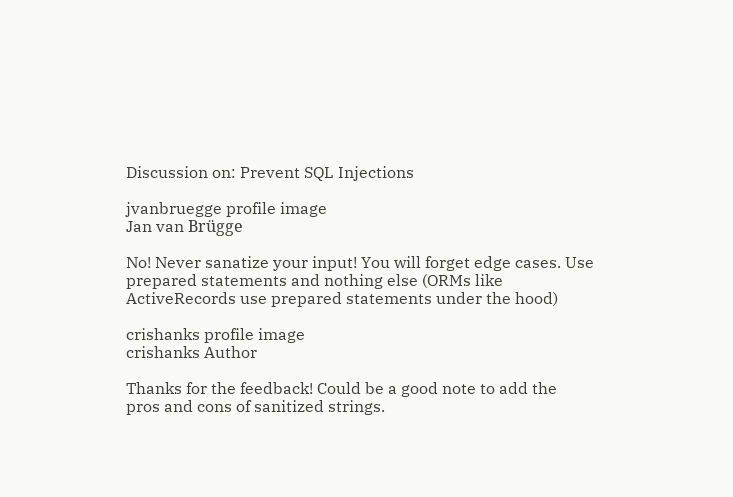Discussion on: Prevent SQL Injections

jvanbruegge profile image
Jan van Brügge

No! Never sanatize your input! You will forget edge cases. Use prepared statements and nothing else (ORMs like ActiveRecords use prepared statements under the hood)

crishanks profile image
crishanks Author

Thanks for the feedback! Could be a good note to add the pros and cons of sanitized strings.